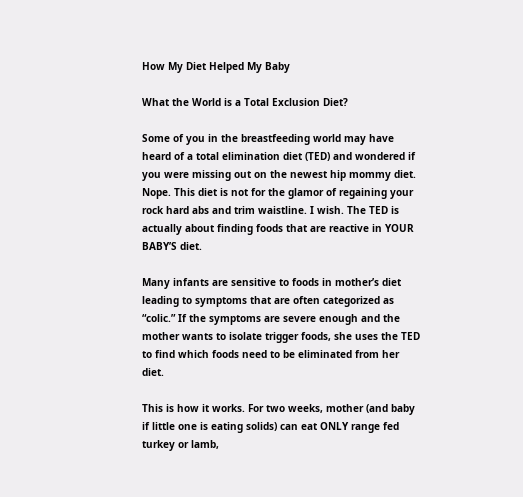How My Diet Helped My Baby

What the World is a Total Exclusion Diet?

Some of you in the breastfeeding world may have heard of a total elimination diet (TED) and wondered if you were missing out on the newest hip mommy diet. Nope. This diet is not for the glamor of regaining your rock hard abs and trim waistline. I wish. The TED is actually about finding foods that are reactive in YOUR BABY’S diet.

Many infants are sensitive to foods in mother’s diet leading to symptoms that are often categorized as “colic.” If the symptoms are severe enough and the mother wants to isolate trigger foods, she uses the TED to find which foods need to be eliminated from her diet.

This is how it works. For two weeks, mother (and baby if little one is eating solids) can eat ONLY range fed turkey or lamb,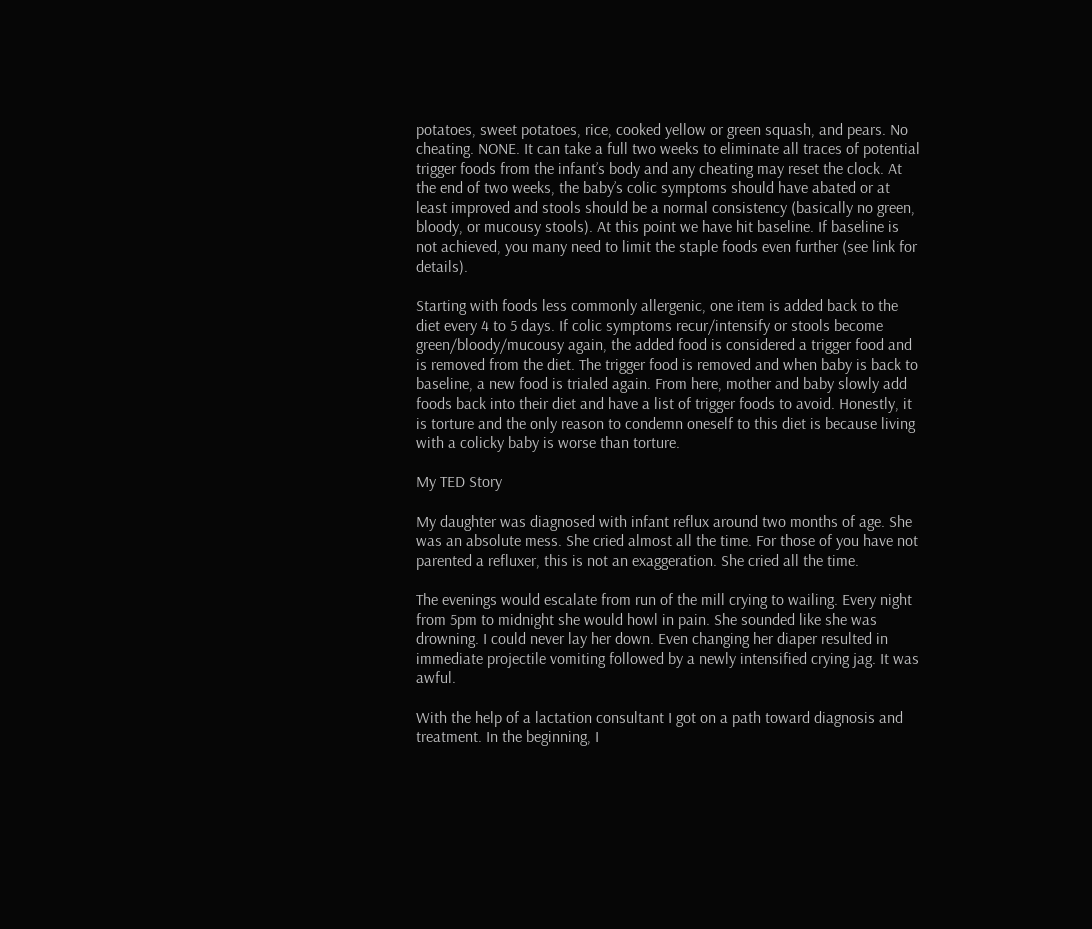potatoes, sweet potatoes, rice, cooked yellow or green squash, and pears. No cheating. NONE. It can take a full two weeks to eliminate all traces of potential trigger foods from the infant’s body and any cheating may reset the clock. At the end of two weeks, the baby’s colic symptoms should have abated or at least improved and stools should be a normal consistency (basically no green, bloody, or mucousy stools). At this point we have hit baseline. If baseline is not achieved, you many need to limit the staple foods even further (see link for details).

Starting with foods less commonly allergenic, one item is added back to the diet every 4 to 5 days. If colic symptoms recur/intensify or stools become green/bloody/mucousy again, the added food is considered a trigger food and is removed from the diet. The trigger food is removed and when baby is back to baseline, a new food is trialed again. From here, mother and baby slowly add foods back into their diet and have a list of trigger foods to avoid. Honestly, it is torture and the only reason to condemn oneself to this diet is because living with a colicky baby is worse than torture.

My TED Story

My daughter was diagnosed with infant reflux around two months of age. She was an absolute mess. She cried almost all the time. For those of you have not parented a refluxer, this is not an exaggeration. She cried all the time.

The evenings would escalate from run of the mill crying to wailing. Every night from 5pm to midnight she would howl in pain. She sounded like she was drowning. I could never lay her down. Even changing her diaper resulted in immediate projectile vomiting followed by a newly intensified crying jag. It was awful.

With the help of a lactation consultant I got on a path toward diagnosis and treatment. In the beginning, I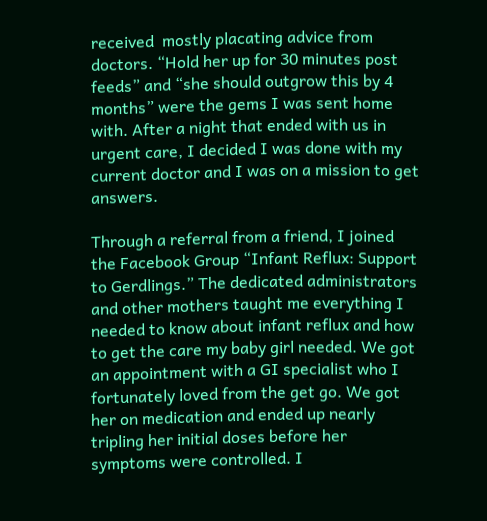received  mostly placating advice from doctors. “Hold her up for 30 minutes post feeds” and “she should outgrow this by 4 months” were the gems I was sent home with. After a night that ended with us in urgent care, I decided I was done with my current doctor and I was on a mission to get answers.

Through a referral from a friend, I joined the Facebook Group “Infant Reflux: Support to Gerdlings.” The dedicated administrators and other mothers taught me everything I needed to know about infant reflux and how to get the care my baby girl needed. We got an appointment with a GI specialist who I fortunately loved from the get go. We got her on medication and ended up nearly tripling her initial doses before her symptoms were controlled. I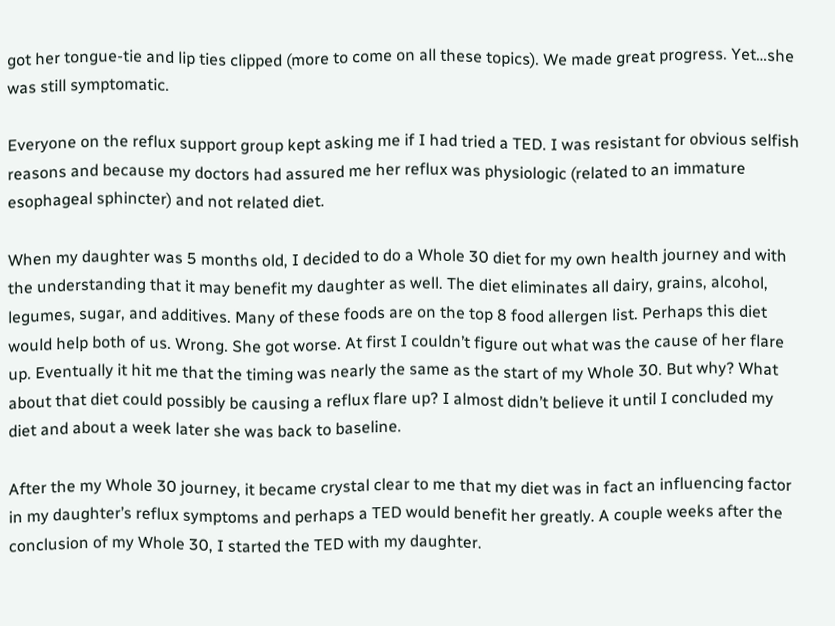got her tongue-tie and lip ties clipped (more to come on all these topics). We made great progress. Yet…she was still symptomatic.

Everyone on the reflux support group kept asking me if I had tried a TED. I was resistant for obvious selfish reasons and because my doctors had assured me her reflux was physiologic (related to an immature esophageal sphincter) and not related diet.

When my daughter was 5 months old, I decided to do a Whole 30 diet for my own health journey and with the understanding that it may benefit my daughter as well. The diet eliminates all dairy, grains, alcohol, legumes, sugar, and additives. Many of these foods are on the top 8 food allergen list. Perhaps this diet would help both of us. Wrong. She got worse. At first I couldn’t figure out what was the cause of her flare up. Eventually it hit me that the timing was nearly the same as the start of my Whole 30. But why? What about that diet could possibly be causing a reflux flare up? I almost didn’t believe it until I concluded my diet and about a week later she was back to baseline.

After the my Whole 30 journey, it became crystal clear to me that my diet was in fact an influencing factor in my daughter’s reflux symptoms and perhaps a TED would benefit her greatly. A couple weeks after the conclusion of my Whole 30, I started the TED with my daughter.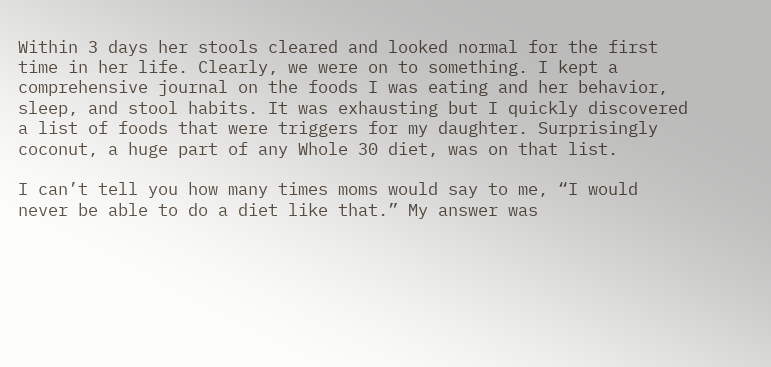Within 3 days her stools cleared and looked normal for the first time in her life. Clearly, we were on to something. I kept a comprehensive journal on the foods I was eating and her behavior, sleep, and stool habits. It was exhausting but I quickly discovered a list of foods that were triggers for my daughter. Surprisingly coconut, a huge part of any Whole 30 diet, was on that list.

I can’t tell you how many times moms would say to me, “I would never be able to do a diet like that.” My answer was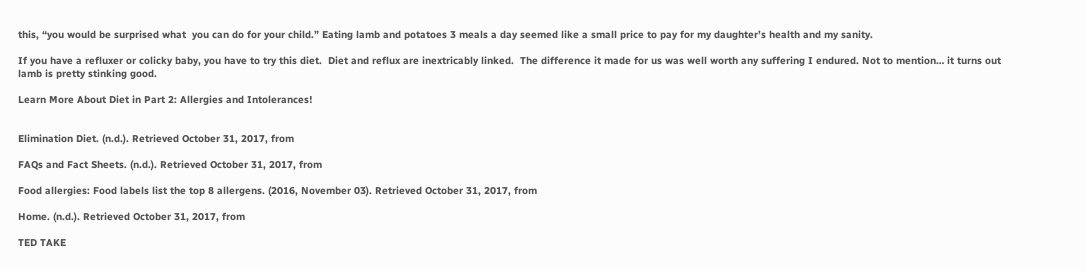this, “you would be surprised what  you can do for your child.” Eating lamb and potatoes 3 meals a day seemed like a small price to pay for my daughter’s health and my sanity.

If you have a refluxer or colicky baby, you have to try this diet.  Diet and reflux are inextricably linked.  The difference it made for us was well worth any suffering I endured. Not to mention… it turns out lamb is pretty stinking good.

Learn More About Diet in Part 2: Allergies and Intolerances!


Elimination Diet. (n.d.). Retrieved October 31, 2017, from

FAQs and Fact Sheets. (n.d.). Retrieved October 31, 2017, from

Food allergies: Food labels list the top 8 allergens. (2016, November 03). Retrieved October 31, 2017, from

Home. (n.d.). Retrieved October 31, 2017, from

TED TAKE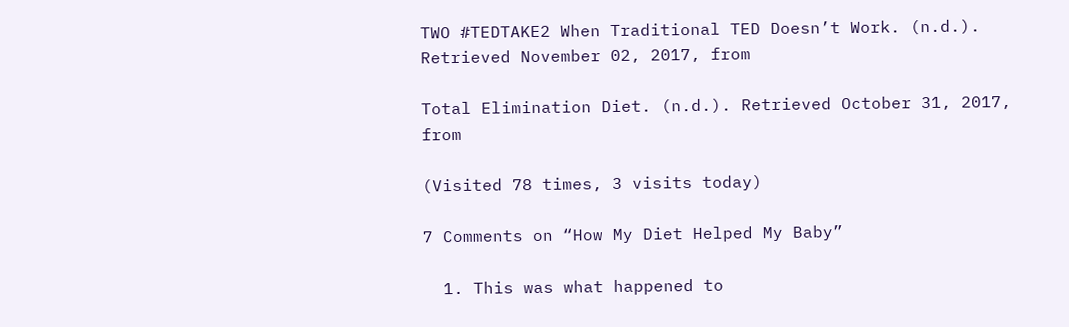TWO #TEDTAKE2 When Traditional TED Doesn’t Work. (n.d.). Retrieved November 02, 2017, from

Total Elimination Diet. (n.d.). Retrieved October 31, 2017, from

(Visited 78 times, 3 visits today)

7 Comments on “How My Diet Helped My Baby”

  1. This was what happened to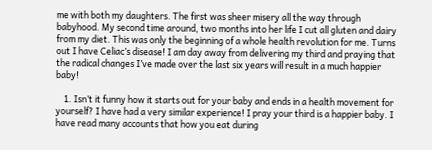me with both my daughters. The first was sheer misery all the way through babyhood. My second time around, two months into her life I cut all gluten and dairy from my diet. This was only the beginning of a whole health revolution for me. Turns out I have Celiac’s disease! I am day away from delivering my third and praying that the radical changes I’ve made over the last six years will result in a much happier baby!

    1. Isn’t it funny how it starts out for your baby and ends in a health movement for yourself? I have had a very similar experience! I pray your third is a happier baby. I have read many accounts that how you eat during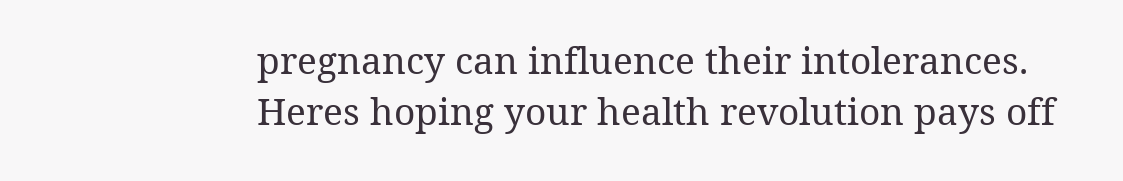pregnancy can influence their intolerances. Heres hoping your health revolution pays off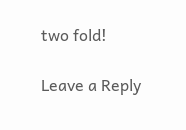two fold!

Leave a Reply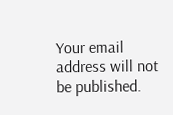Your email address will not be published.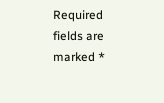Required fields are marked *